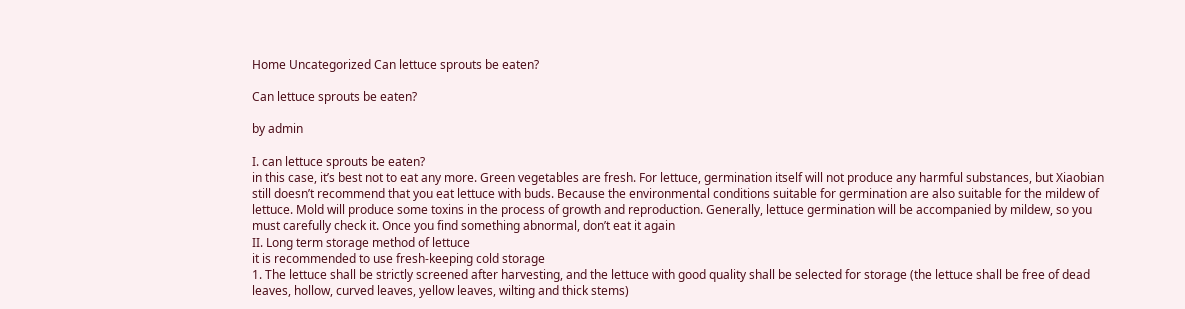Home Uncategorized Can lettuce sprouts be eaten?

Can lettuce sprouts be eaten?

by admin

I. can lettuce sprouts be eaten?
in this case, it’s best not to eat any more. Green vegetables are fresh. For lettuce, germination itself will not produce any harmful substances, but Xiaobian still doesn’t recommend that you eat lettuce with buds. Because the environmental conditions suitable for germination are also suitable for the mildew of lettuce. Mold will produce some toxins in the process of growth and reproduction. Generally, lettuce germination will be accompanied by mildew, so you must carefully check it. Once you find something abnormal, don’t eat it again
II. Long term storage method of lettuce
it is recommended to use fresh-keeping cold storage
1. The lettuce shall be strictly screened after harvesting, and the lettuce with good quality shall be selected for storage (the lettuce shall be free of dead leaves, hollow, curved leaves, yellow leaves, wilting and thick stems)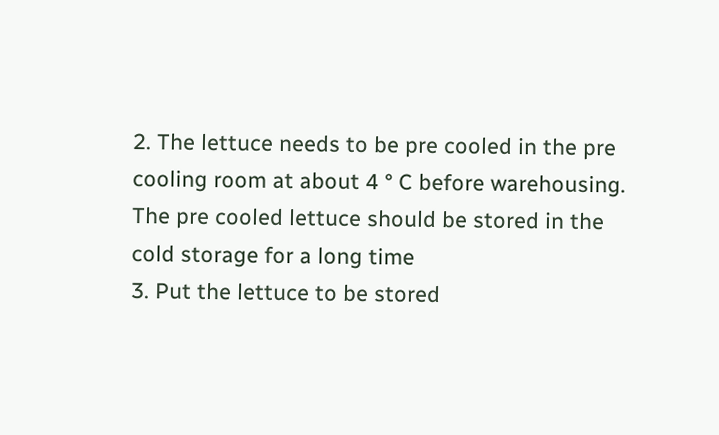2. The lettuce needs to be pre cooled in the pre cooling room at about 4 ° C before warehousing. The pre cooled lettuce should be stored in the cold storage for a long time
3. Put the lettuce to be stored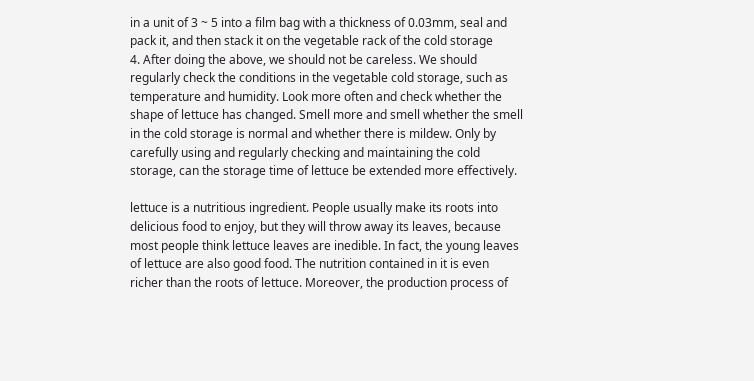in a unit of 3 ~ 5 into a film bag with a thickness of 0.03mm, seal and pack it, and then stack it on the vegetable rack of the cold storage
4. After doing the above, we should not be careless. We should regularly check the conditions in the vegetable cold storage, such as temperature and humidity. Look more often and check whether the shape of lettuce has changed. Smell more and smell whether the smell in the cold storage is normal and whether there is mildew. Only by carefully using and regularly checking and maintaining the cold storage, can the storage time of lettuce be extended more effectively.

lettuce is a nutritious ingredient. People usually make its roots into delicious food to enjoy, but they will throw away its leaves, because most people think lettuce leaves are inedible. In fact, the young leaves of lettuce are also good food. The nutrition contained in it is even richer than the roots of lettuce. Moreover, the production process of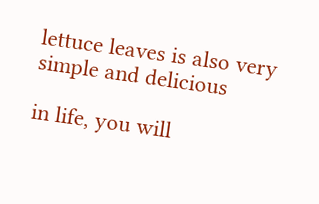lettuce leaves is also very simple and delicious

in life, you will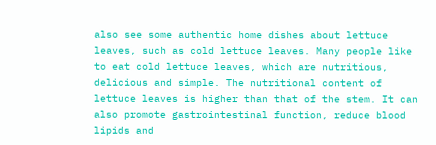also see some authentic home dishes about lettuce leaves, such as cold lettuce leaves. Many people like to eat cold lettuce leaves, which are nutritious, delicious and simple. The nutritional content of lettuce leaves is higher than that of the stem. It can also promote gastrointestinal function, reduce blood lipids and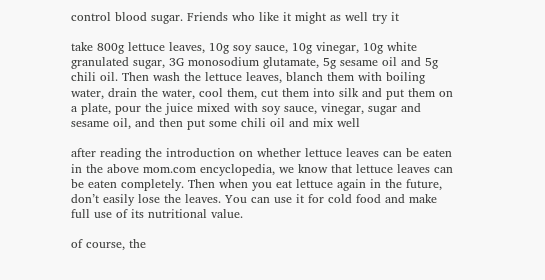control blood sugar. Friends who like it might as well try it

take 800g lettuce leaves, 10g soy sauce, 10g vinegar, 10g white granulated sugar, 3G monosodium glutamate, 5g sesame oil and 5g chili oil. Then wash the lettuce leaves, blanch them with boiling water, drain the water, cool them, cut them into silk and put them on a plate, pour the juice mixed with soy sauce, vinegar, sugar and sesame oil, and then put some chili oil and mix well

after reading the introduction on whether lettuce leaves can be eaten in the above mom.com encyclopedia, we know that lettuce leaves can be eaten completely. Then when you eat lettuce again in the future, don’t easily lose the leaves. You can use it for cold food and make full use of its nutritional value.

of course, the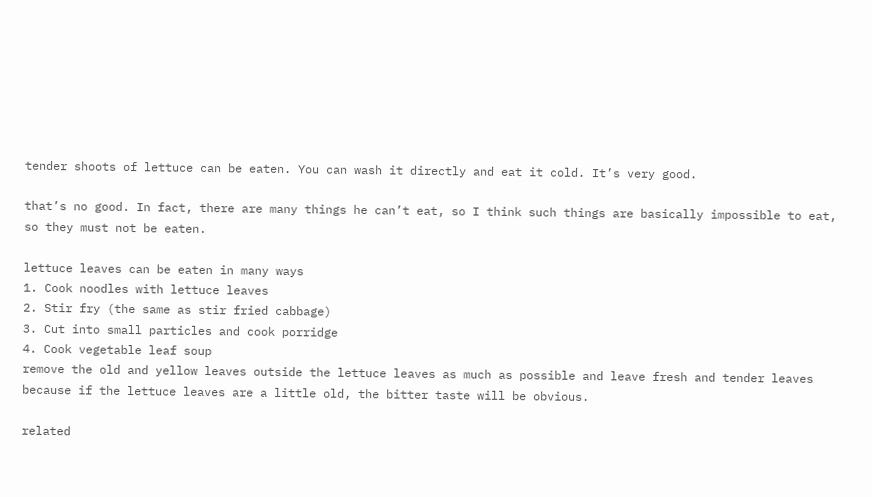tender shoots of lettuce can be eaten. You can wash it directly and eat it cold. It’s very good.

that’s no good. In fact, there are many things he can’t eat, so I think such things are basically impossible to eat, so they must not be eaten.

lettuce leaves can be eaten in many ways
1. Cook noodles with lettuce leaves
2. Stir fry (the same as stir fried cabbage)
3. Cut into small particles and cook porridge
4. Cook vegetable leaf soup
remove the old and yellow leaves outside the lettuce leaves as much as possible and leave fresh and tender leaves
because if the lettuce leaves are a little old, the bitter taste will be obvious.

related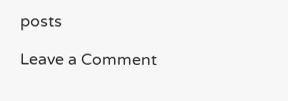posts

Leave a Comment